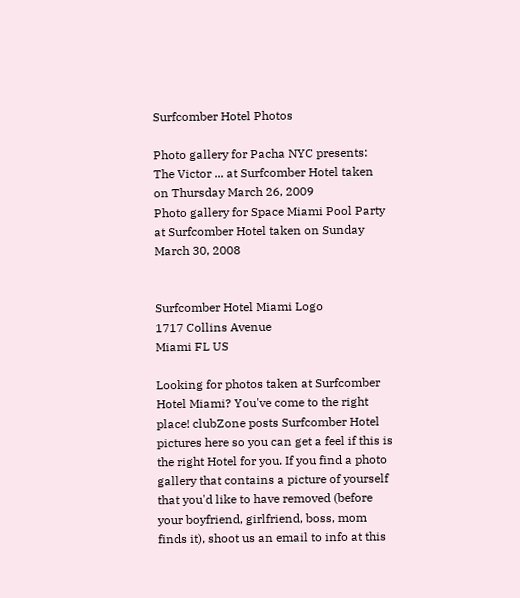Surfcomber Hotel Photos

Photo gallery for Pacha NYC presents: The Victor ... at Surfcomber Hotel taken on Thursday March 26, 2009
Photo gallery for Space Miami Pool Party at Surfcomber Hotel taken on Sunday March 30, 2008


Surfcomber Hotel Miami Logo
1717 Collins Avenue
Miami FL US

Looking for photos taken at Surfcomber Hotel Miami? You've come to the right place! clubZone posts Surfcomber Hotel pictures here so you can get a feel if this is the right Hotel for you. If you find a photo gallery that contains a picture of yourself that you'd like to have removed (before your boyfriend, girlfriend, boss, mom finds it), shoot us an email to info at this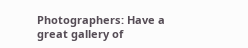Photographers: Have a great gallery of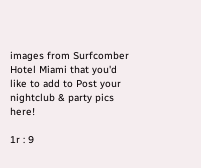images from Surfcomber Hotel Miami that you'd like to add to Post your nightclub & party pics here!

1r : 9